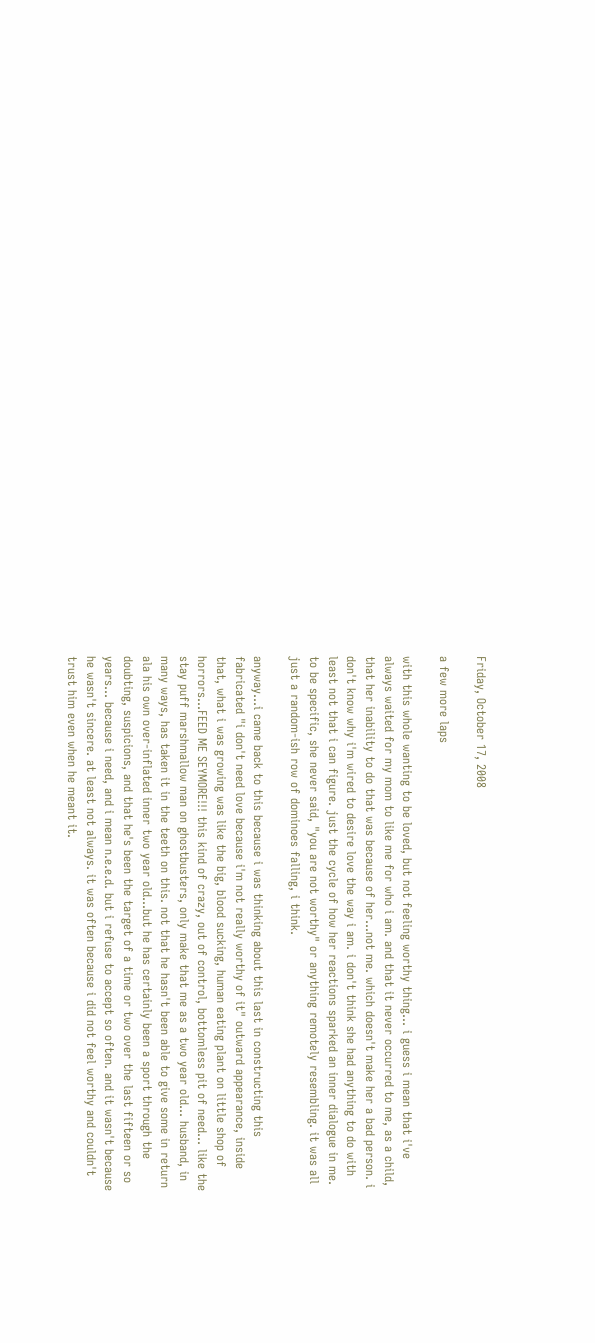Friday, October 17, 2008

a few more laps

with this whole wanting to be loved, but not feeling worthy thing... i guess i mean that i've always waited for my mom to like me for who i am. and that it never occurred to me, as a child, that her inability to do that was because of her...not me. which doesn't make her a bad person. i don't know why i'm wired to desire love the way i am. i don't think she had anything to do with least not that i can figure. just the cycle of how her reactions sparked an inner dialogue in me. to be specific, she never said, "you are not worthy" or anything remotely resembling. it was all just a random-ish row of dominoes falling, i think.

anyway...i came back to this because i was thinking about this last in constructing this fabricated "i don't need love because i'm not really worthy of it" outward appearance, inside that, what i was growing was like the big, blood sucking, human eating plant on little shop of horrors...FEED ME SEYMORE!!! this kind of crazy, out of control, bottomless pit of need... like the stay puff marshmallow man on ghostbusters, only make that me as a two year old... husband, in many ways, has taken it in the teeth on this. not that he hasn't been able to give some in return ala his own over-inflated inner two year old...but he has certainly been a sport through the doubting, suspicions, and that he's been the target of a time or two over the last fifteen or so years... because i need, and i mean n.e.e.d. but i refuse to accept so often. and it wasn't because he wasn't sincere. at least not always. it was often because i did not feel worthy and couldn't trust him even when he meant it.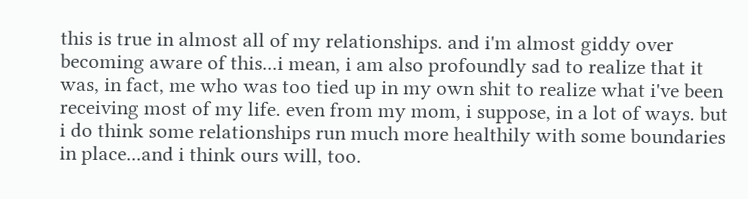this is true in almost all of my relationships. and i'm almost giddy over becoming aware of this...i mean, i am also profoundly sad to realize that it was, in fact, me who was too tied up in my own shit to realize what i've been receiving most of my life. even from my mom, i suppose, in a lot of ways. but i do think some relationships run much more healthily with some boundaries in place...and i think ours will, too.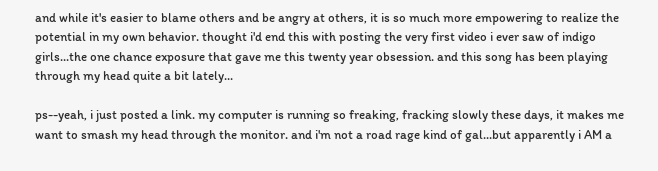and while it's easier to blame others and be angry at others, it is so much more empowering to realize the potential in my own behavior. thought i'd end this with posting the very first video i ever saw of indigo girls...the one chance exposure that gave me this twenty year obsession. and this song has been playing through my head quite a bit lately...

ps--yeah, i just posted a link. my computer is running so freaking, fracking slowly these days, it makes me want to smash my head through the monitor. and i'm not a road rage kind of gal...but apparently i AM a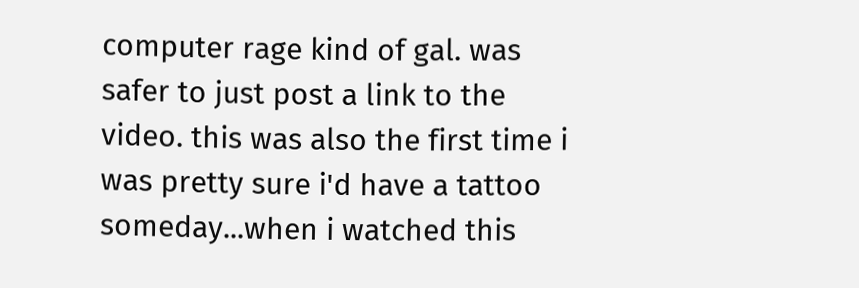computer rage kind of gal. was safer to just post a link to the video. this was also the first time i was pretty sure i'd have a tattoo someday...when i watched this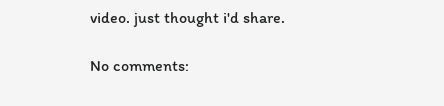video. just thought i'd share.

No comments: